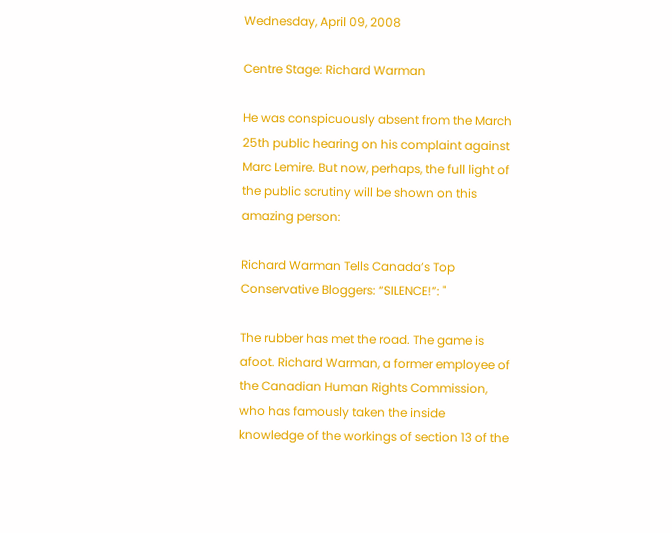Wednesday, April 09, 2008

Centre Stage: Richard Warman

He was conspicuously absent from the March 25th public hearing on his complaint against Marc Lemire. But now, perhaps, the full light of the public scrutiny will be shown on this amazing person:

Richard Warman Tells Canada’s Top Conservative Bloggers: “SILENCE!”: "

The rubber has met the road. The game is afoot. Richard Warman, a former employee of the Canadian Human Rights Commission, who has famously taken the inside knowledge of the workings of section 13 of the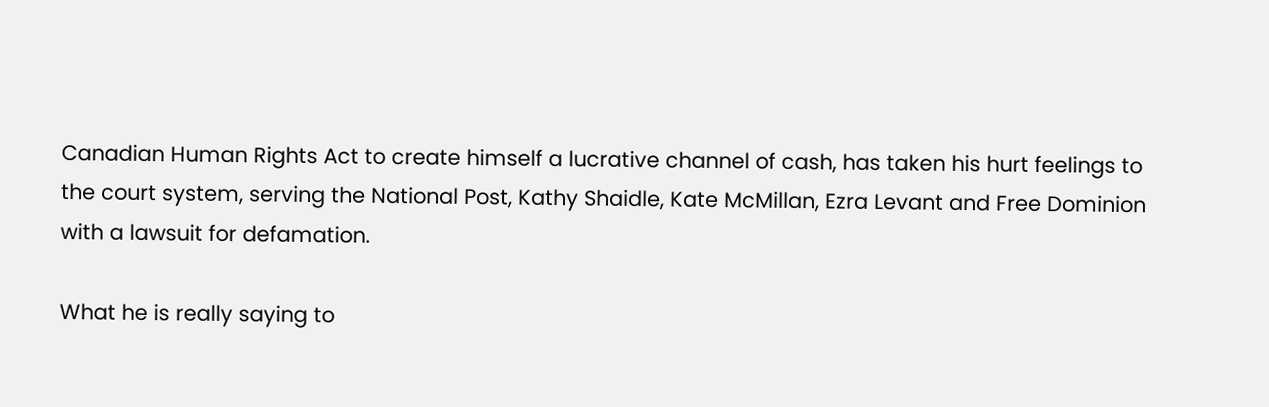Canadian Human Rights Act to create himself a lucrative channel of cash, has taken his hurt feelings to the court system, serving the National Post, Kathy Shaidle, Kate McMillan, Ezra Levant and Free Dominion with a lawsuit for defamation.

What he is really saying to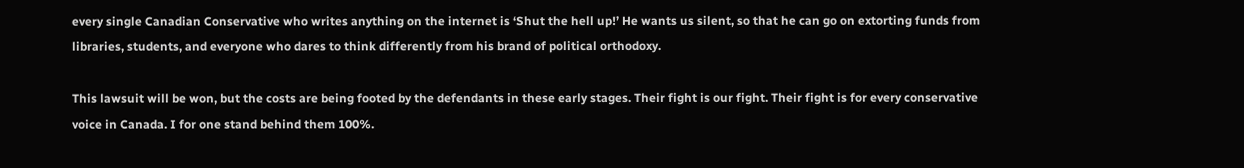every single Canadian Conservative who writes anything on the internet is ‘Shut the hell up!’ He wants us silent, so that he can go on extorting funds from libraries, students, and everyone who dares to think differently from his brand of political orthodoxy.

This lawsuit will be won, but the costs are being footed by the defendants in these early stages. Their fight is our fight. Their fight is for every conservative voice in Canada. I for one stand behind them 100%.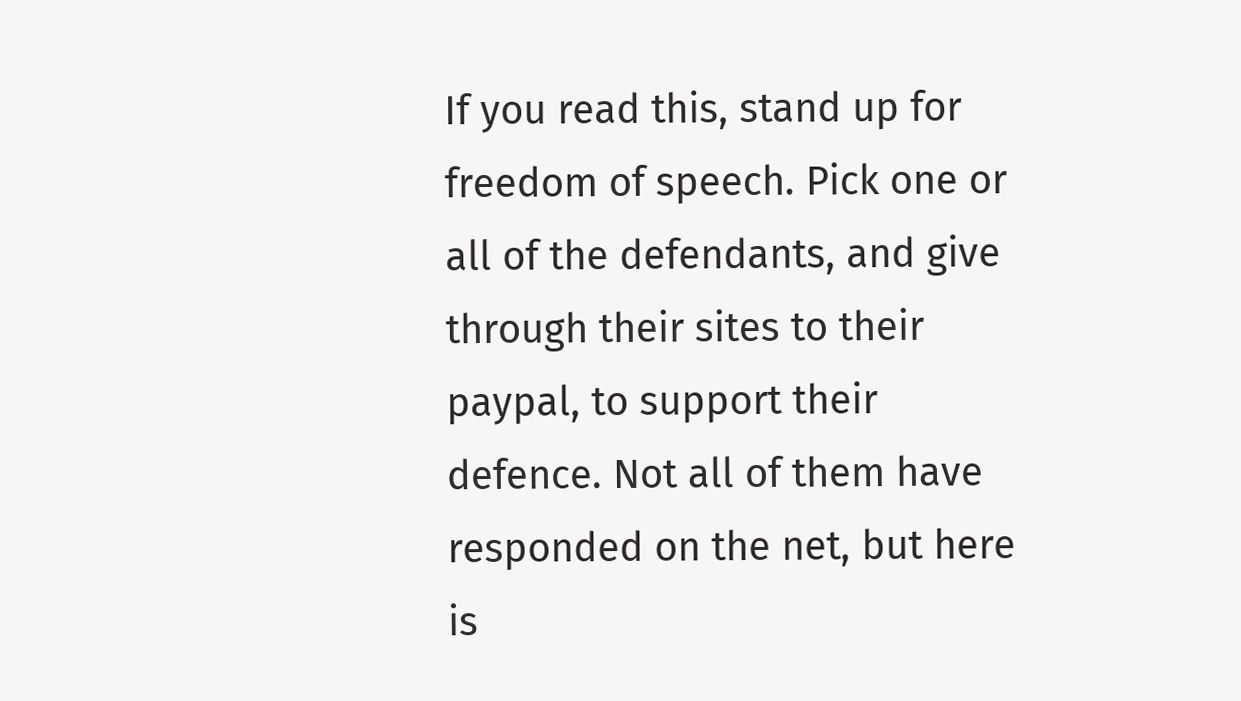If you read this, stand up for freedom of speech. Pick one or all of the defendants, and give through their sites to their paypal, to support their defence. Not all of them have responded on the net, but here is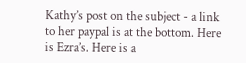Kathy’s post on the subject - a link to her paypal is at the bottom. Here is Ezra’s. Here is a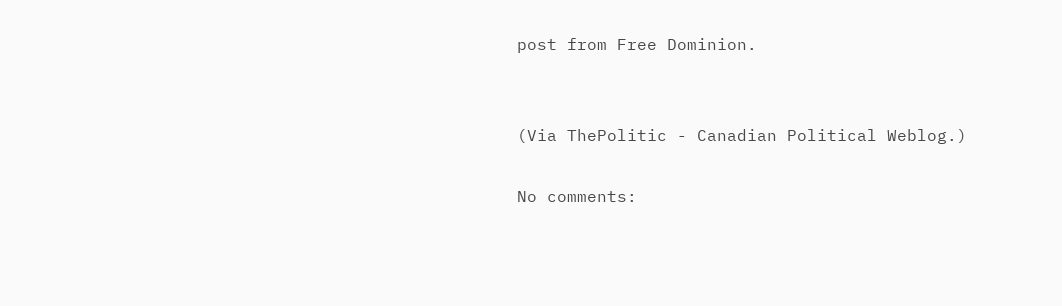post from Free Dominion.


(Via ThePolitic - Canadian Political Weblog.)

No comments: